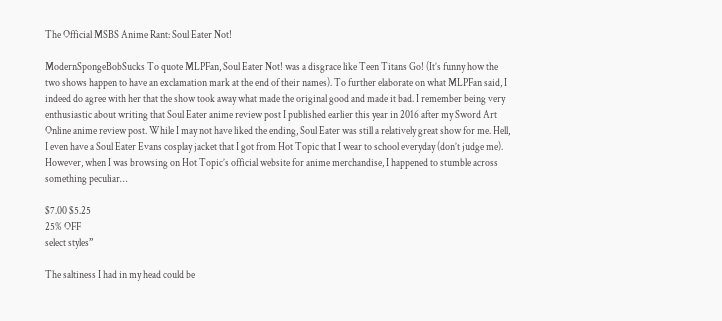The Official MSBS Anime Rant: Soul Eater Not!

ModernSpongeBobSucks To quote MLPFan, Soul Eater Not! was a disgrace like Teen Titans Go! (It’s funny how the two shows happen to have an exclamation mark at the end of their names). To further elaborate on what MLPFan said, I indeed do agree with her that the show took away what made the original good and made it bad. I remember being very enthusiastic about writing that Soul Eater anime review post I published earlier this year in 2016 after my Sword Art Online anime review post. While I may not have liked the ending, Soul Eater was still a relatively great show for me. Hell, I even have a Soul Eater Evans cosplay jacket that I got from Hot Topic that I wear to school everyday (don’t judge me). However, when I was browsing on Hot Topic’s official website for anime merchandise, I happened to stumble across something peculiar…

$7.00 $5.25
25% OFF
select styles”

The saltiness I had in my head could be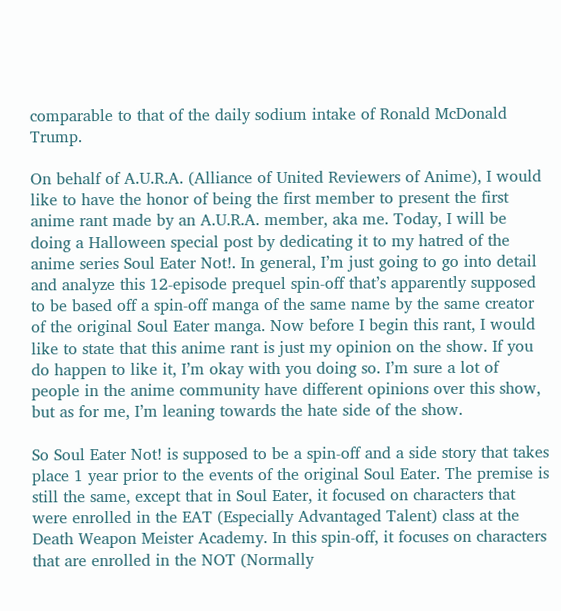comparable to that of the daily sodium intake of Ronald McDonald Trump.

On behalf of A.U.R.A. (Alliance of United Reviewers of Anime), I would like to have the honor of being the first member to present the first anime rant made by an A.U.R.A. member, aka me. Today, I will be doing a Halloween special post by dedicating it to my hatred of the anime series Soul Eater Not!. In general, I’m just going to go into detail and analyze this 12-episode prequel spin-off that’s apparently supposed to be based off a spin-off manga of the same name by the same creator of the original Soul Eater manga. Now before I begin this rant, I would like to state that this anime rant is just my opinion on the show. If you do happen to like it, I’m okay with you doing so. I’m sure a lot of people in the anime community have different opinions over this show, but as for me, I’m leaning towards the hate side of the show.

So Soul Eater Not! is supposed to be a spin-off and a side story that takes place 1 year prior to the events of the original Soul Eater. The premise is still the same, except that in Soul Eater, it focused on characters that were enrolled in the EAT (Especially Advantaged Talent) class at the Death Weapon Meister Academy. In this spin-off, it focuses on characters that are enrolled in the NOT (Normally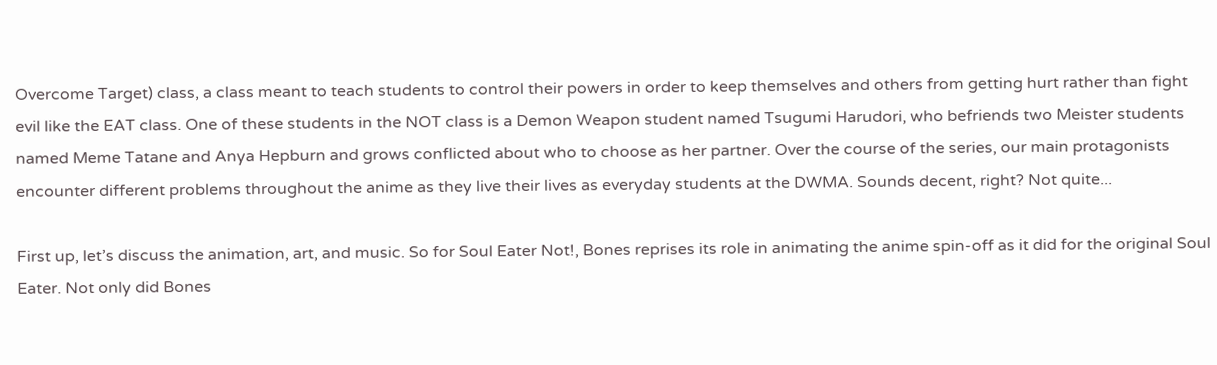Overcome Target) class, a class meant to teach students to control their powers in order to keep themselves and others from getting hurt rather than fight evil like the EAT class. One of these students in the NOT class is a Demon Weapon student named Tsugumi Harudori, who befriends two Meister students named Meme Tatane and Anya Hepburn and grows conflicted about who to choose as her partner. Over the course of the series, our main protagonists encounter different problems throughout the anime as they live their lives as everyday students at the DWMA. Sounds decent, right? Not quite...

First up, let’s discuss the animation, art, and music. So for Soul Eater Not!, Bones reprises its role in animating the anime spin-off as it did for the original Soul Eater. Not only did Bones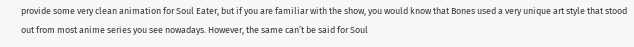provide some very clean animation for Soul Eater, but if you are familiar with the show, you would know that Bones used a very unique art style that stood out from most anime series you see nowadays. However, the same can’t be said for Soul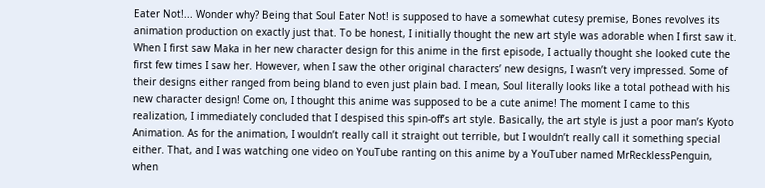Eater Not!... Wonder why? Being that Soul Eater Not! is supposed to have a somewhat cutesy premise, Bones revolves its animation production on exactly just that. To be honest, I initially thought the new art style was adorable when I first saw it. When I first saw Maka in her new character design for this anime in the first episode, I actually thought she looked cute the first few times I saw her. However, when I saw the other original characters’ new designs, I wasn’t very impressed. Some of their designs either ranged from being bland to even just plain bad. I mean, Soul literally looks like a total pothead with his new character design! Come on, I thought this anime was supposed to be a cute anime! The moment I came to this realization, I immediately concluded that I despised this spin-off’s art style. Basically, the art style is just a poor man’s Kyoto Animation. As for the animation, I wouldn’t really call it straight out terrible, but I wouldn’t really call it something special either. That, and I was watching one video on YouTube ranting on this anime by a YouTuber named MrRecklessPenguin, when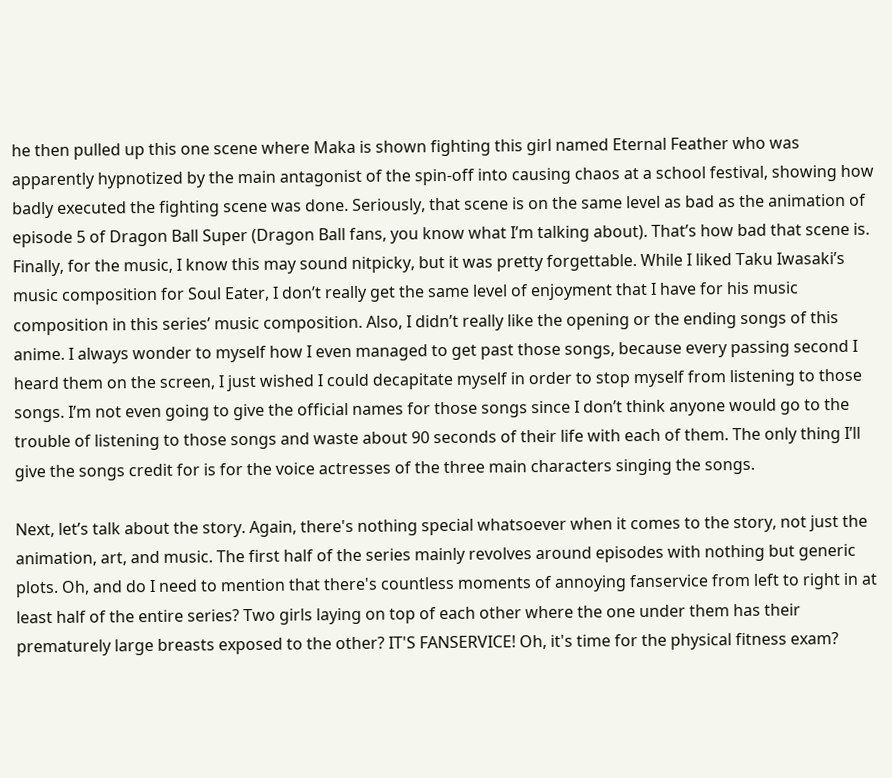he then pulled up this one scene where Maka is shown fighting this girl named Eternal Feather who was apparently hypnotized by the main antagonist of the spin-off into causing chaos at a school festival, showing how badly executed the fighting scene was done. Seriously, that scene is on the same level as bad as the animation of episode 5 of Dragon Ball Super (Dragon Ball fans, you know what I’m talking about). That’s how bad that scene is. Finally, for the music, I know this may sound nitpicky, but it was pretty forgettable. While I liked Taku Iwasaki’s music composition for Soul Eater, I don’t really get the same level of enjoyment that I have for his music composition in this series’ music composition. Also, I didn’t really like the opening or the ending songs of this anime. I always wonder to myself how I even managed to get past those songs, because every passing second I heard them on the screen, I just wished I could decapitate myself in order to stop myself from listening to those songs. I’m not even going to give the official names for those songs since I don’t think anyone would go to the trouble of listening to those songs and waste about 90 seconds of their life with each of them. The only thing I’ll give the songs credit for is for the voice actresses of the three main characters singing the songs.

Next, let’s talk about the story. Again, there's nothing special whatsoever when it comes to the story, not just the animation, art, and music. The first half of the series mainly revolves around episodes with nothing but generic plots. Oh, and do I need to mention that there's countless moments of annoying fanservice from left to right in at least half of the entire series? Two girls laying on top of each other where the one under them has their prematurely large breasts exposed to the other? IT'S FANSERVICE! Oh, it's time for the physical fitness exam?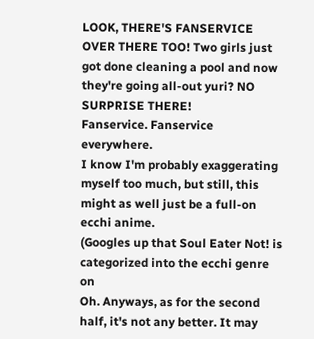LOOK, THERE'S FANSERVICE OVER THERE TOO! Two girls just got done cleaning a pool and now they're going all-out yuri? NO SURPRISE THERE!
Fanservice. Fanservice everywhere.
I know I'm probably exaggerating myself too much, but still, this might as well just be a full-on ecchi anime.
(Googles up that Soul Eater Not! is categorized into the ecchi genre on
Oh. Anyways, as for the second half, it's not any better. It may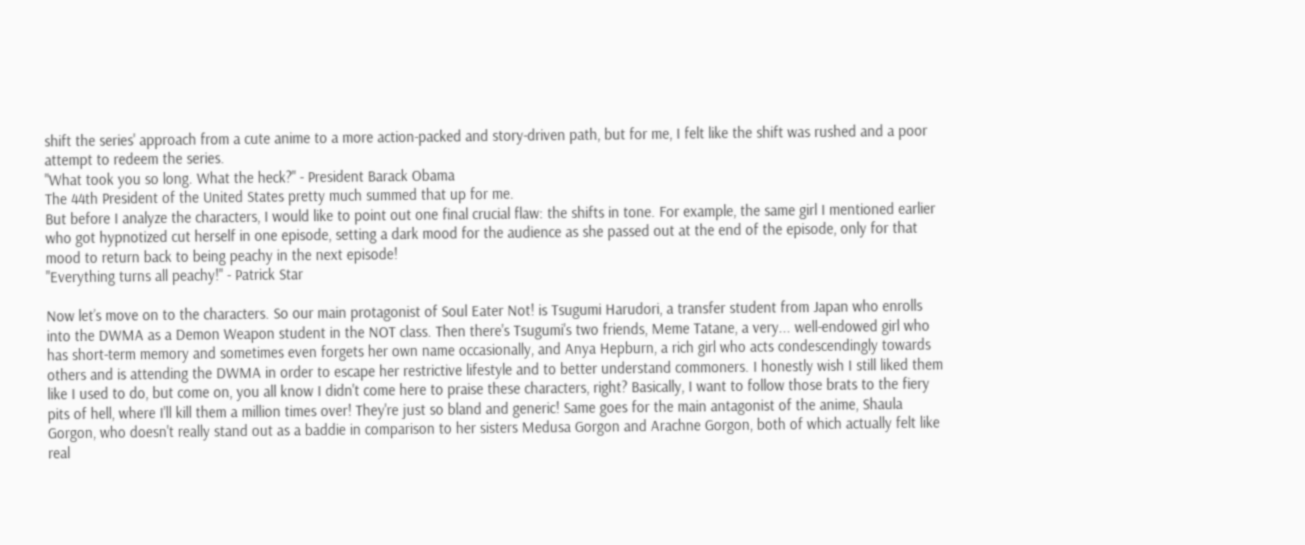shift the series' approach from a cute anime to a more action-packed and story-driven path, but for me, I felt like the shift was rushed and a poor attempt to redeem the series.
"What took you so long. What the heck?" - President Barack Obama
The 44th President of the United States pretty much summed that up for me.
But before I analyze the characters, I would like to point out one final crucial flaw: the shifts in tone. For example, the same girl I mentioned earlier who got hypnotized cut herself in one episode, setting a dark mood for the audience as she passed out at the end of the episode, only for that mood to return back to being peachy in the next episode!
"Everything turns all peachy!" - Patrick Star

Now let’s move on to the characters. So our main protagonist of Soul Eater Not! is Tsugumi Harudori, a transfer student from Japan who enrolls into the DWMA as a Demon Weapon student in the NOT class. Then there's Tsugumi's two friends, Meme Tatane, a very... well-endowed girl who has short-term memory and sometimes even forgets her own name occasionally, and Anya Hepburn, a rich girl who acts condescendingly towards others and is attending the DWMA in order to escape her restrictive lifestyle and to better understand commoners. I honestly wish I still liked them like I used to do, but come on, you all know I didn't come here to praise these characters, right? Basically, I want to follow those brats to the fiery pits of hell, where I'll kill them a million times over! They're just so bland and generic! Same goes for the main antagonist of the anime, Shaula Gorgon, who doesn't really stand out as a baddie in comparison to her sisters Medusa Gorgon and Arachne Gorgon, both of which actually felt like real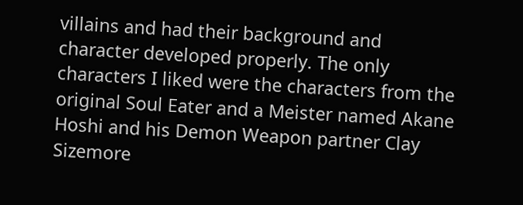villains and had their background and character developed properly. The only characters I liked were the characters from the original Soul Eater and a Meister named Akane Hoshi and his Demon Weapon partner Clay Sizemore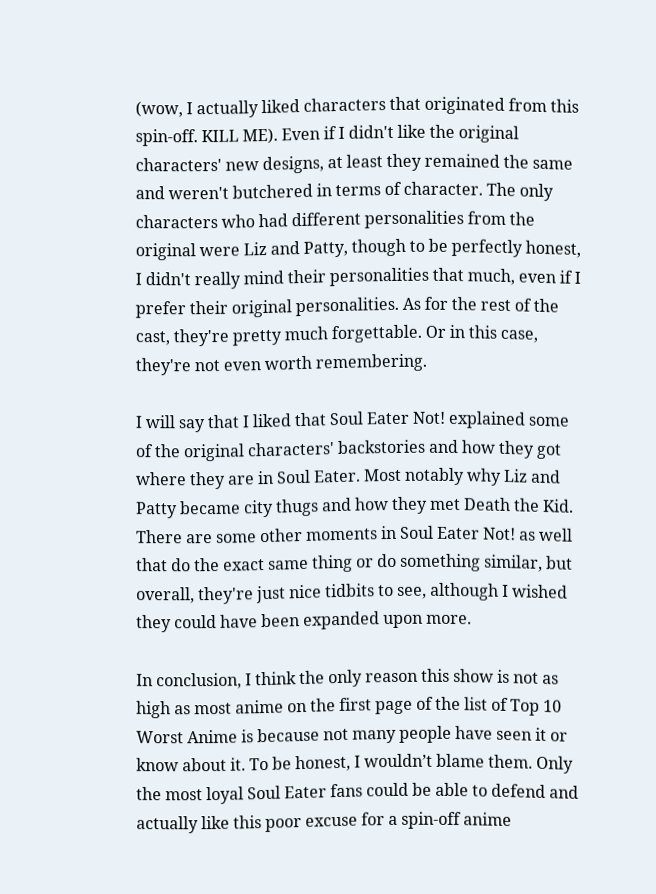(wow, I actually liked characters that originated from this spin-off. KILL ME). Even if I didn't like the original characters' new designs, at least they remained the same and weren't butchered in terms of character. The only characters who had different personalities from the original were Liz and Patty, though to be perfectly honest, I didn't really mind their personalities that much, even if I prefer their original personalities. As for the rest of the cast, they're pretty much forgettable. Or in this case, they're not even worth remembering.

I will say that I liked that Soul Eater Not! explained some of the original characters' backstories and how they got where they are in Soul Eater. Most notably why Liz and Patty became city thugs and how they met Death the Kid. There are some other moments in Soul Eater Not! as well that do the exact same thing or do something similar, but overall, they're just nice tidbits to see, although I wished they could have been expanded upon more.

In conclusion, I think the only reason this show is not as high as most anime on the first page of the list of Top 10 Worst Anime is because not many people have seen it or know about it. To be honest, I wouldn’t blame them. Only the most loyal Soul Eater fans could be able to defend and actually like this poor excuse for a spin-off anime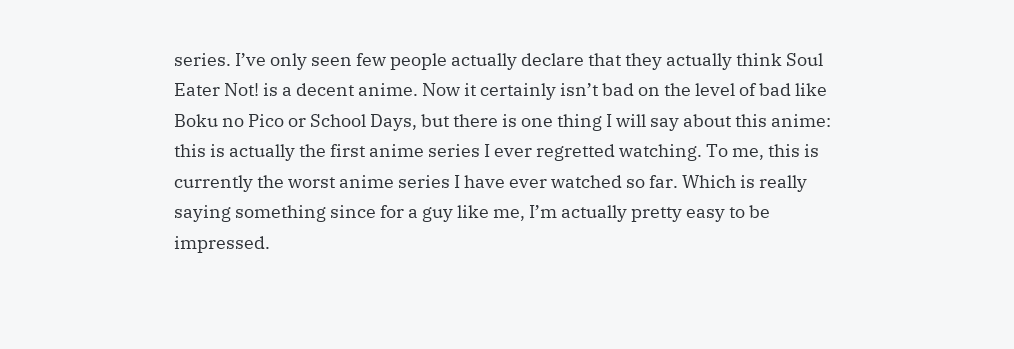series. I’ve only seen few people actually declare that they actually think Soul Eater Not! is a decent anime. Now it certainly isn’t bad on the level of bad like Boku no Pico or School Days, but there is one thing I will say about this anime: this is actually the first anime series I ever regretted watching. To me, this is currently the worst anime series I have ever watched so far. Which is really saying something since for a guy like me, I’m actually pretty easy to be impressed.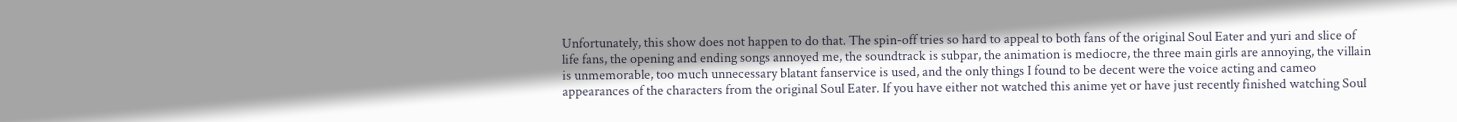Unfortunately, this show does not happen to do that. The spin-off tries so hard to appeal to both fans of the original Soul Eater and yuri and slice of life fans, the opening and ending songs annoyed me, the soundtrack is subpar, the animation is mediocre, the three main girls are annoying, the villain is unmemorable, too much unnecessary blatant fanservice is used, and the only things I found to be decent were the voice acting and cameo appearances of the characters from the original Soul Eater. If you have either not watched this anime yet or have just recently finished watching Soul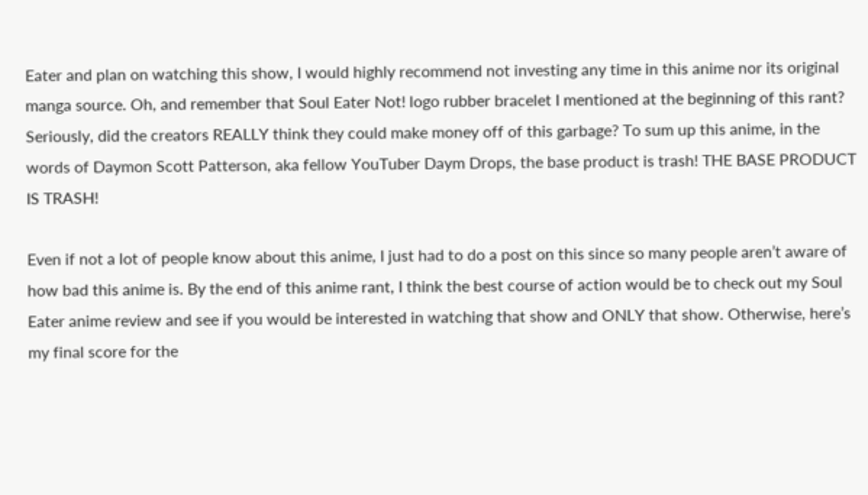Eater and plan on watching this show, I would highly recommend not investing any time in this anime nor its original manga source. Oh, and remember that Soul Eater Not! logo rubber bracelet I mentioned at the beginning of this rant? Seriously, did the creators REALLY think they could make money off of this garbage? To sum up this anime, in the words of Daymon Scott Patterson, aka fellow YouTuber Daym Drops, the base product is trash! THE BASE PRODUCT IS TRASH!

Even if not a lot of people know about this anime, I just had to do a post on this since so many people aren’t aware of how bad this anime is. By the end of this anime rant, I think the best course of action would be to check out my Soul Eater anime review and see if you would be interested in watching that show and ONLY that show. Otherwise, here’s my final score for the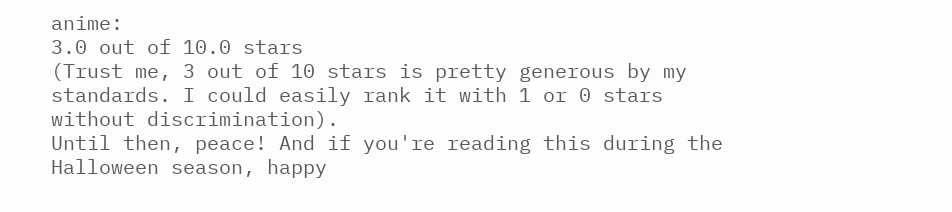anime:
3.0 out of 10.0 stars
(Trust me, 3 out of 10 stars is pretty generous by my standards. I could easily rank it with 1 or 0 stars without discrimination).
Until then, peace! And if you're reading this during the Halloween season, happy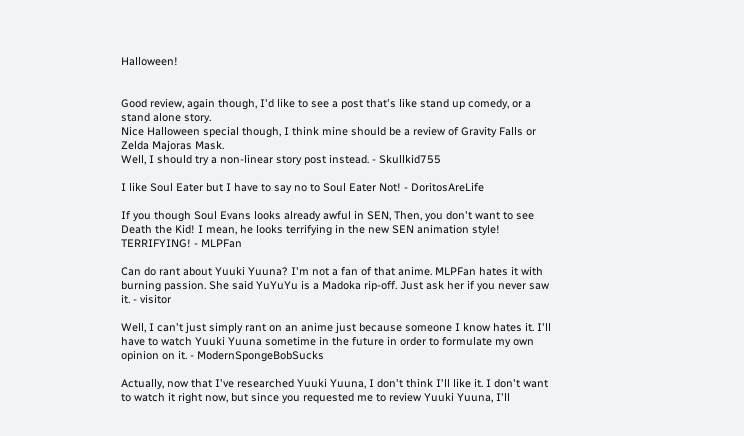Halloween!


Good review, again though, I'd like to see a post that's like stand up comedy, or a stand alone story.
Nice Halloween special though, I think mine should be a review of Gravity Falls or Zelda Majoras Mask.
Well, I should try a non-linear story post instead. - Skullkid755

I like Soul Eater but I have to say no to Soul Eater Not! - DoritosAreLife

If you though Soul Evans looks already awful in SEN, Then, you don't want to see Death the Kid! I mean, he looks terrifying in the new SEN animation style! TERRIFYING! - MLPFan

Can do rant about Yuuki Yuuna? I'm not a fan of that anime. MLPFan hates it with burning passion. She said YuYuYu is a Madoka rip-off. Just ask her if you never saw it. - visitor

Well, I can't just simply rant on an anime just because someone I know hates it. I'll have to watch Yuuki Yuuna sometime in the future in order to formulate my own opinion on it. - ModernSpongeBobSucks

Actually, now that I've researched Yuuki Yuuna, I don't think I'll like it. I don't want to watch it right now, but since you requested me to review Yuuki Yuuna, I'll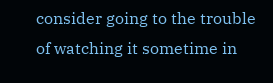consider going to the trouble of watching it sometime in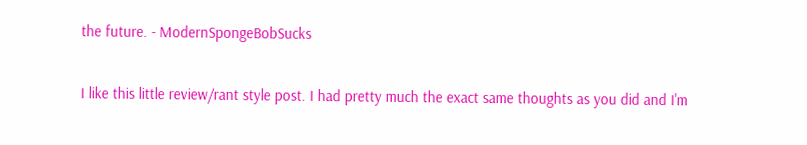the future. - ModernSpongeBobSucks

I like this little review/rant style post. I had pretty much the exact same thoughts as you did and I'm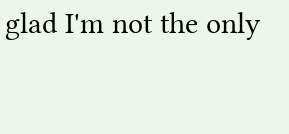glad I'm not the only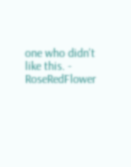one who didn't like this. - RoseRedFlower